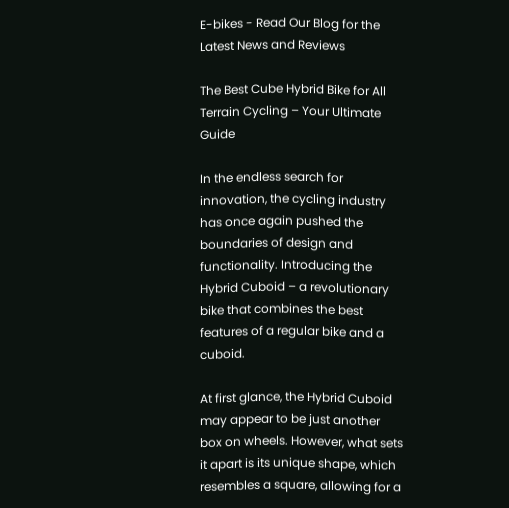E-bikes - Read Our Blog for the Latest News and Reviews

The Best Cube Hybrid Bike for All Terrain Cycling – Your Ultimate Guide

In the endless search for innovation, the cycling industry has once again pushed the boundaries of design and functionality. Introducing the Hybrid Cuboid – a revolutionary bike that combines the best features of a regular bike and a cuboid.

At first glance, the Hybrid Cuboid may appear to be just another box on wheels. However, what sets it apart is its unique shape, which resembles a square, allowing for a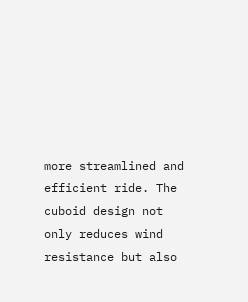more streamlined and efficient ride. The cuboid design not only reduces wind resistance but also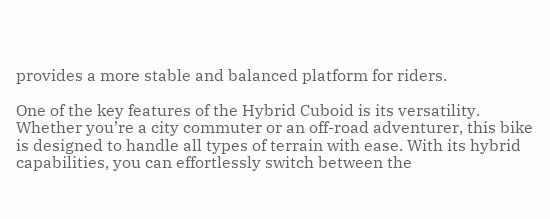provides a more stable and balanced platform for riders.

One of the key features of the Hybrid Cuboid is its versatility. Whether you’re a city commuter or an off-road adventurer, this bike is designed to handle all types of terrain with ease. With its hybrid capabilities, you can effortlessly switch between the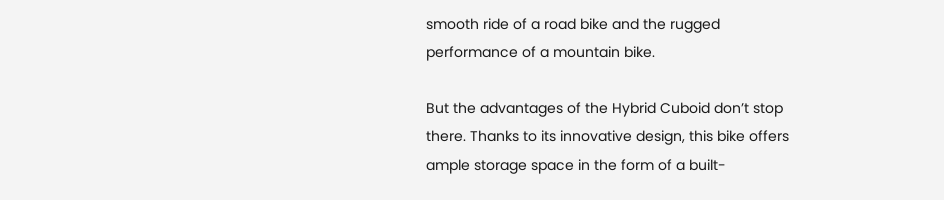smooth ride of a road bike and the rugged performance of a mountain bike.

But the advantages of the Hybrid Cuboid don’t stop there. Thanks to its innovative design, this bike offers ample storage space in the form of a built-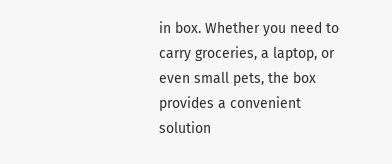in box. Whether you need to carry groceries, a laptop, or even small pets, the box provides a convenient solution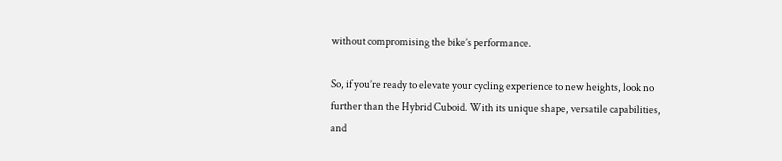without compromising the bike’s performance.

So, if you’re ready to elevate your cycling experience to new heights, look no further than the Hybrid Cuboid. With its unique shape, versatile capabilities, and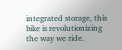integrated storage, this bike is revolutionizing the way we ride.